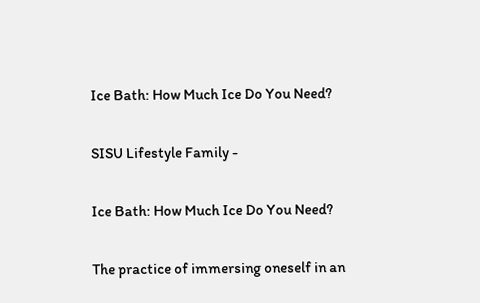Ice Bath: How Much Ice Do You Need?

SISU Lifestyle Family -

Ice Bath: How Much Ice Do You Need?

The practice of immersing oneself in an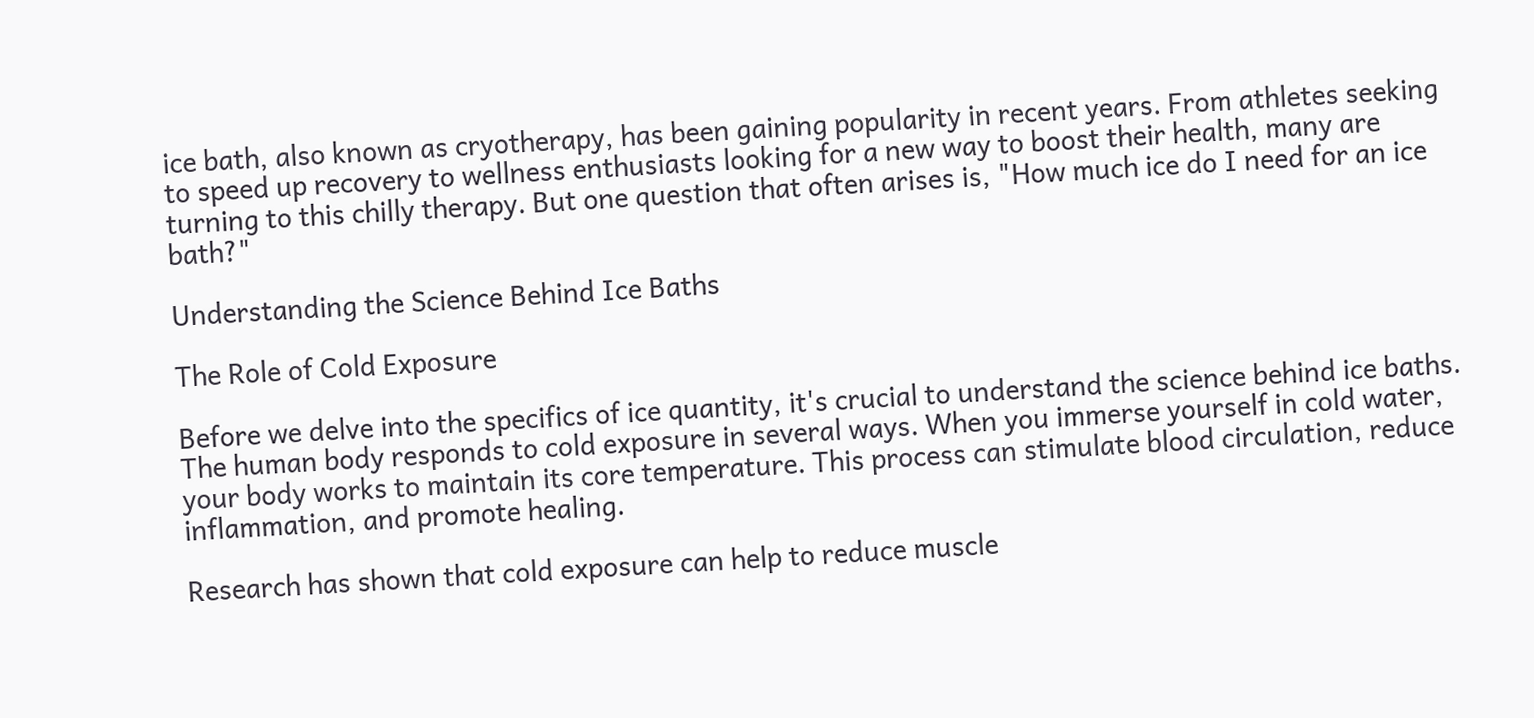ice bath, also known as cryotherapy, has been gaining popularity in recent years. From athletes seeking to speed up recovery to wellness enthusiasts looking for a new way to boost their health, many are turning to this chilly therapy. But one question that often arises is, "How much ice do I need for an ice bath?"

Understanding the Science Behind Ice Baths

The Role of Cold Exposure

Before we delve into the specifics of ice quantity, it's crucial to understand the science behind ice baths. The human body responds to cold exposure in several ways. When you immerse yourself in cold water, your body works to maintain its core temperature. This process can stimulate blood circulation, reduce inflammation, and promote healing.

Research has shown that cold exposure can help to reduce muscle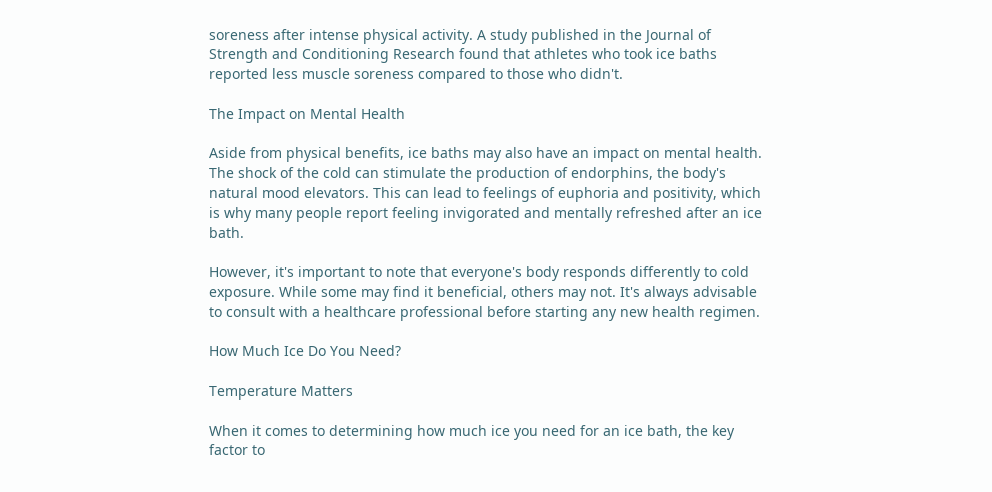soreness after intense physical activity. A study published in the Journal of Strength and Conditioning Research found that athletes who took ice baths reported less muscle soreness compared to those who didn't.

The Impact on Mental Health

Aside from physical benefits, ice baths may also have an impact on mental health. The shock of the cold can stimulate the production of endorphins, the body's natural mood elevators. This can lead to feelings of euphoria and positivity, which is why many people report feeling invigorated and mentally refreshed after an ice bath.

However, it's important to note that everyone's body responds differently to cold exposure. While some may find it beneficial, others may not. It's always advisable to consult with a healthcare professional before starting any new health regimen.

How Much Ice Do You Need?

Temperature Matters

When it comes to determining how much ice you need for an ice bath, the key factor to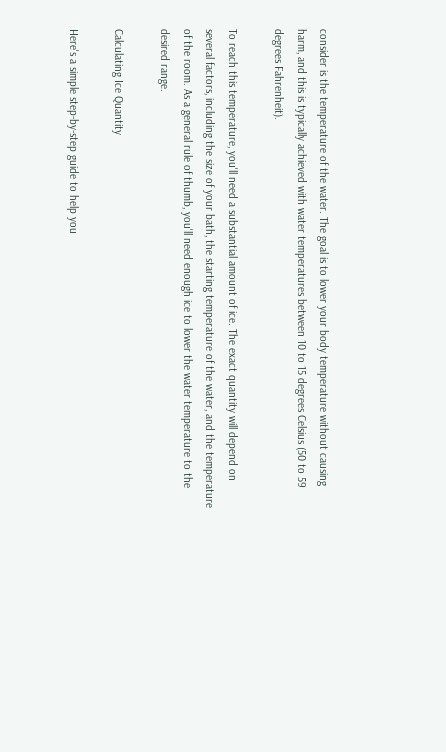consider is the temperature of the water. The goal is to lower your body temperature without causing harm, and this is typically achieved with water temperatures between 10 to 15 degrees Celsius (50 to 59 degrees Fahrenheit).

To reach this temperature, you'll need a substantial amount of ice. The exact quantity will depend on several factors, including the size of your bath, the starting temperature of the water, and the temperature of the room. As a general rule of thumb, you'll need enough ice to lower the water temperature to the desired range.

Calculating Ice Quantity

Here's a simple step-by-step guide to help you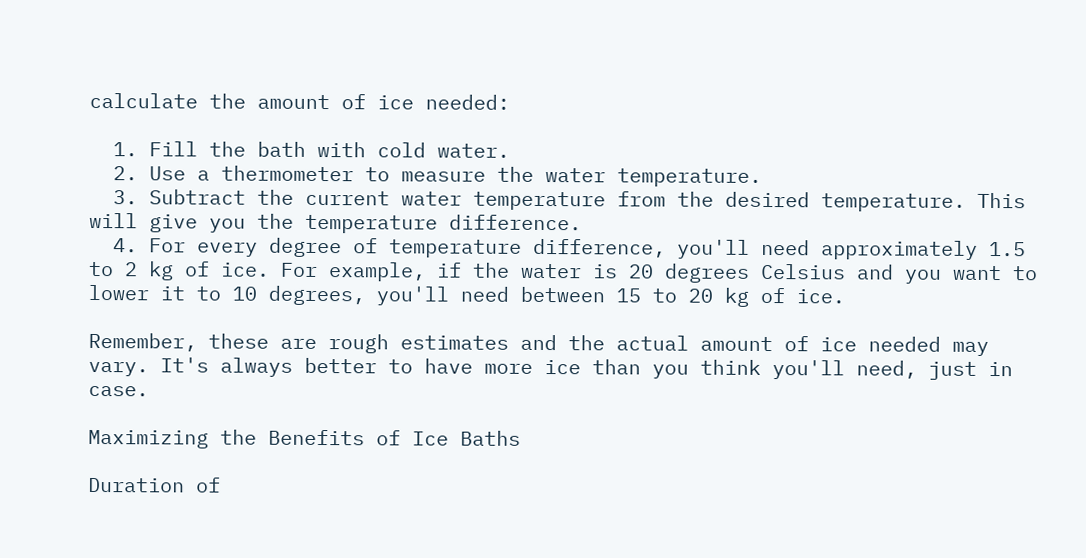calculate the amount of ice needed:

  1. Fill the bath with cold water.
  2. Use a thermometer to measure the water temperature.
  3. Subtract the current water temperature from the desired temperature. This will give you the temperature difference.
  4. For every degree of temperature difference, you'll need approximately 1.5 to 2 kg of ice. For example, if the water is 20 degrees Celsius and you want to lower it to 10 degrees, you'll need between 15 to 20 kg of ice.

Remember, these are rough estimates and the actual amount of ice needed may vary. It's always better to have more ice than you think you'll need, just in case.

Maximizing the Benefits of Ice Baths

Duration of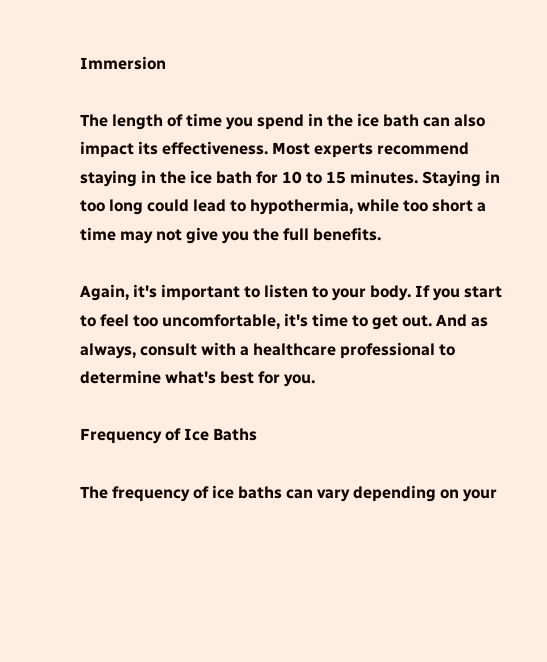Immersion

The length of time you spend in the ice bath can also impact its effectiveness. Most experts recommend staying in the ice bath for 10 to 15 minutes. Staying in too long could lead to hypothermia, while too short a time may not give you the full benefits.

Again, it's important to listen to your body. If you start to feel too uncomfortable, it's time to get out. And as always, consult with a healthcare professional to determine what's best for you.

Frequency of Ice Baths

The frequency of ice baths can vary depending on your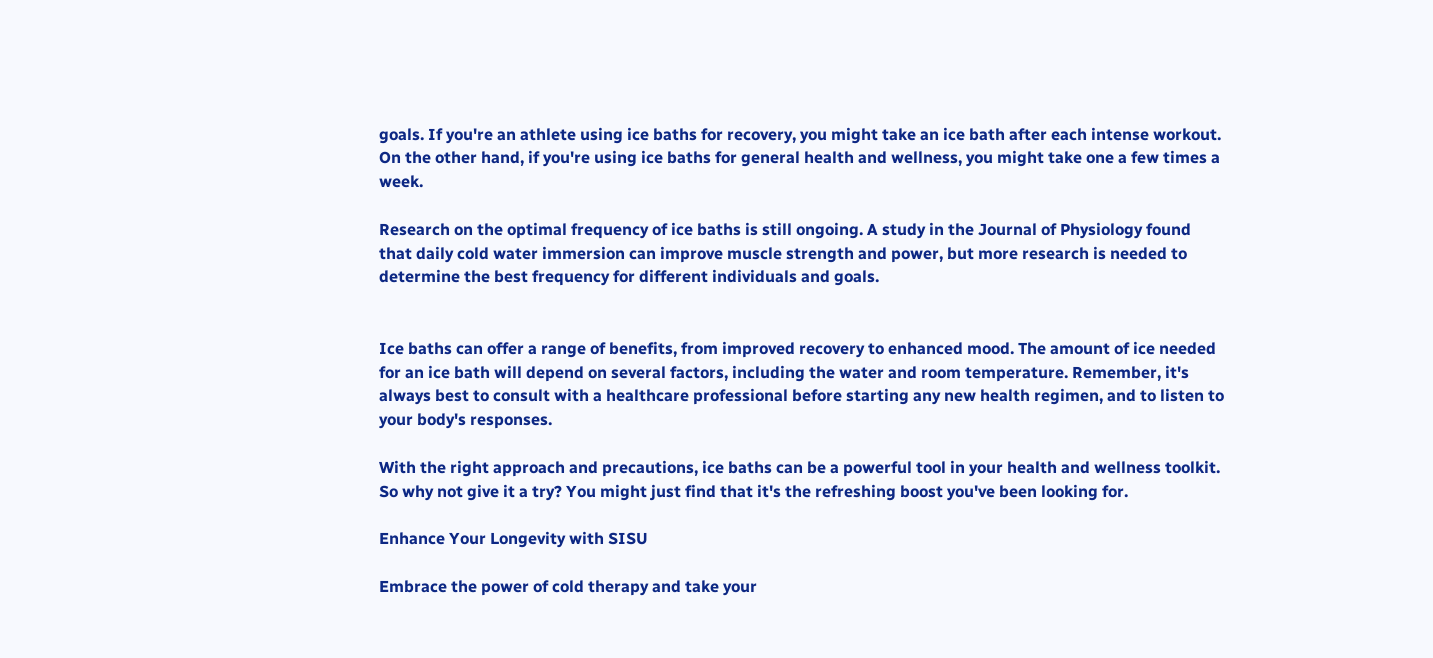goals. If you're an athlete using ice baths for recovery, you might take an ice bath after each intense workout. On the other hand, if you're using ice baths for general health and wellness, you might take one a few times a week.

Research on the optimal frequency of ice baths is still ongoing. A study in the Journal of Physiology found that daily cold water immersion can improve muscle strength and power, but more research is needed to determine the best frequency for different individuals and goals.


Ice baths can offer a range of benefits, from improved recovery to enhanced mood. The amount of ice needed for an ice bath will depend on several factors, including the water and room temperature. Remember, it's always best to consult with a healthcare professional before starting any new health regimen, and to listen to your body's responses.

With the right approach and precautions, ice baths can be a powerful tool in your health and wellness toolkit. So why not give it a try? You might just find that it's the refreshing boost you've been looking for.

Enhance Your Longevity with SISU

Embrace the power of cold therapy and take your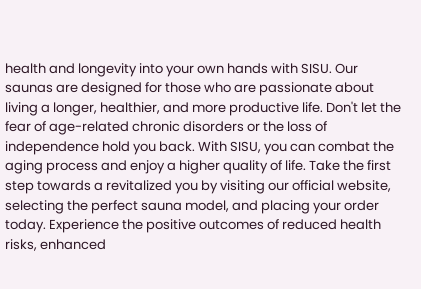health and longevity into your own hands with SISU. Our saunas are designed for those who are passionate about living a longer, healthier, and more productive life. Don't let the fear of age-related chronic disorders or the loss of independence hold you back. With SISU, you can combat the aging process and enjoy a higher quality of life. Take the first step towards a revitalized you by visiting our official website, selecting the perfect sauna model, and placing your order today. Experience the positive outcomes of reduced health risks, enhanced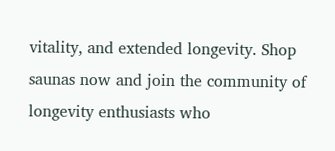vitality, and extended longevity. Shop saunas now and join the community of longevity enthusiasts who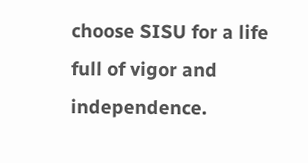choose SISU for a life full of vigor and independence.